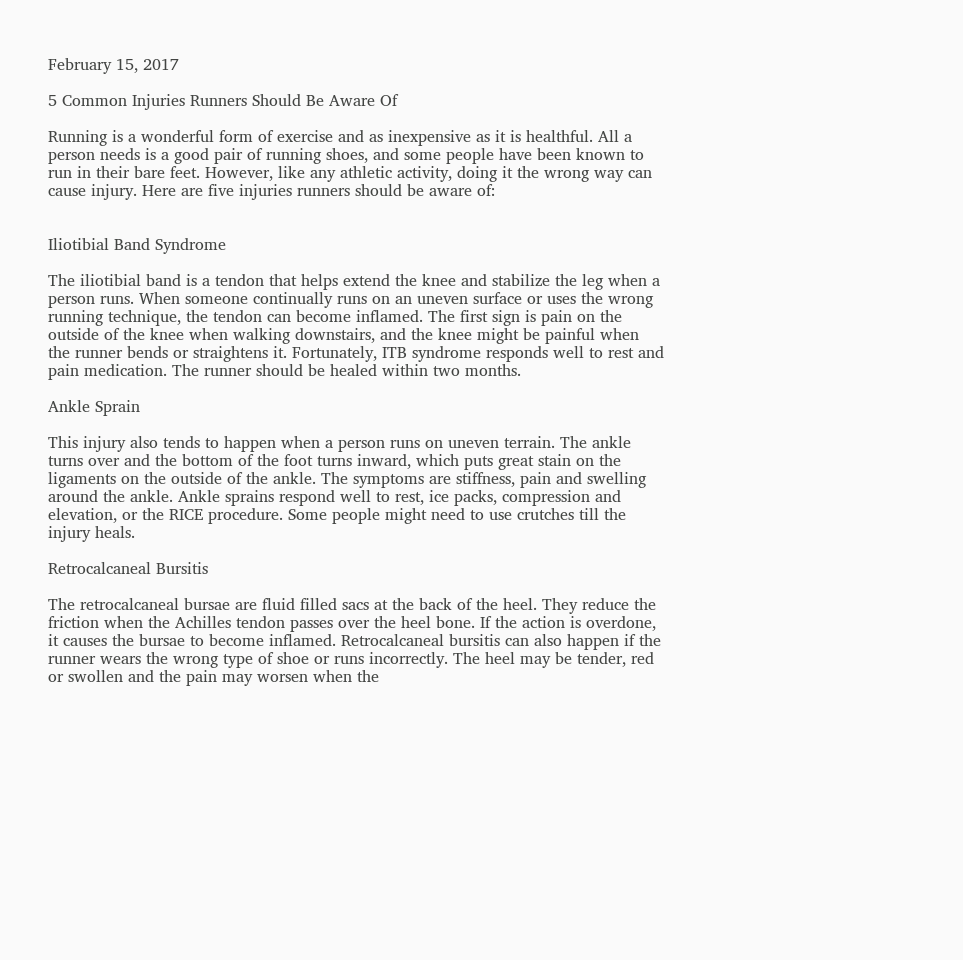February 15, 2017

5 Common Injuries Runners Should Be Aware Of

Running is a wonderful form of exercise and as inexpensive as it is healthful. All a person needs is a good pair of running shoes, and some people have been known to run in their bare feet. However, like any athletic activity, doing it the wrong way can cause injury. Here are five injuries runners should be aware of:


Iliotibial Band Syndrome

The iliotibial band is a tendon that helps extend the knee and stabilize the leg when a person runs. When someone continually runs on an uneven surface or uses the wrong running technique, the tendon can become inflamed. The first sign is pain on the outside of the knee when walking downstairs, and the knee might be painful when the runner bends or straightens it. Fortunately, ITB syndrome responds well to rest and pain medication. The runner should be healed within two months.

Ankle Sprain

This injury also tends to happen when a person runs on uneven terrain. The ankle turns over and the bottom of the foot turns inward, which puts great stain on the ligaments on the outside of the ankle. The symptoms are stiffness, pain and swelling around the ankle. Ankle sprains respond well to rest, ice packs, compression and elevation, or the RICE procedure. Some people might need to use crutches till the injury heals.

Retrocalcaneal Bursitis

The retrocalcaneal bursae are fluid filled sacs at the back of the heel. They reduce the friction when the Achilles tendon passes over the heel bone. If the action is overdone, it causes the bursae to become inflamed. Retrocalcaneal bursitis can also happen if the runner wears the wrong type of shoe or runs incorrectly. The heel may be tender, red or swollen and the pain may worsen when the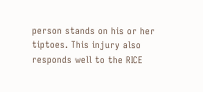person stands on his or her tiptoes. This injury also responds well to the RICE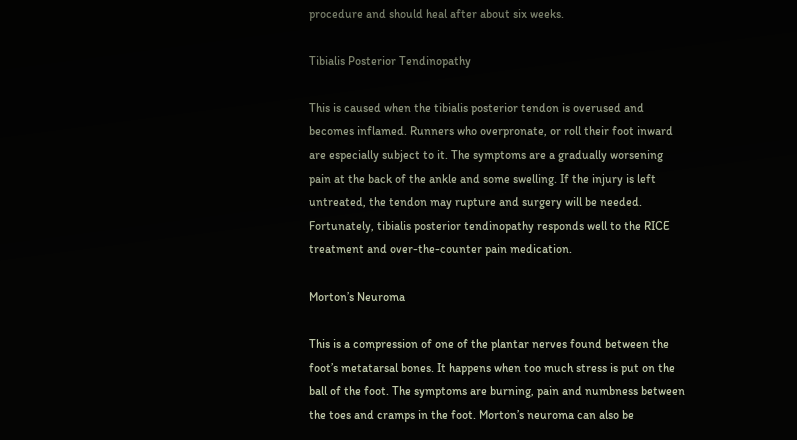procedure and should heal after about six weeks.

Tibialis Posterior Tendinopathy

This is caused when the tibialis posterior tendon is overused and becomes inflamed. Runners who overpronate, or roll their foot inward are especially subject to it. The symptoms are a gradually worsening pain at the back of the ankle and some swelling. If the injury is left untreated, the tendon may rupture and surgery will be needed. Fortunately, tibialis posterior tendinopathy responds well to the RICE treatment and over-the-counter pain medication.

Morton’s Neuroma

This is a compression of one of the plantar nerves found between the foot’s metatarsal bones. It happens when too much stress is put on the ball of the foot. The symptoms are burning, pain and numbness between the toes and cramps in the foot. Morton’s neuroma can also be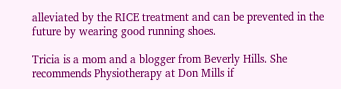alleviated by the RICE treatment and can be prevented in the future by wearing good running shoes.

Tricia is a mom and a blogger from Beverly Hills. She recommends Physiotherapy at Don Mills if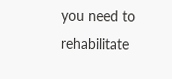you need to rehabilitate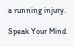a running injury.

Speak Your Mind